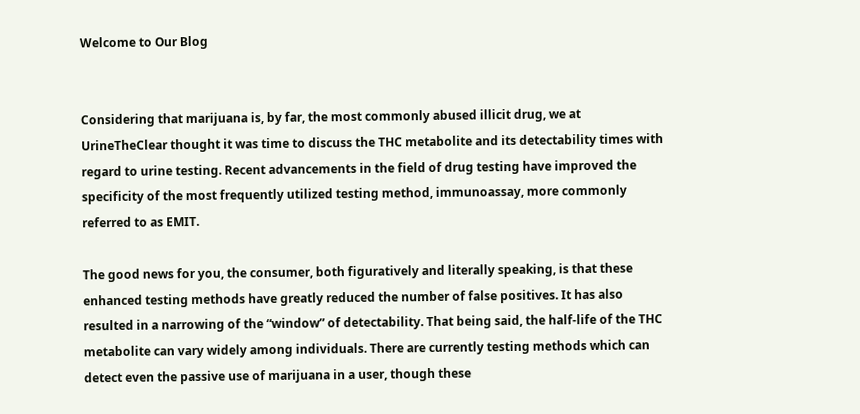Welcome to Our Blog


Considering that marijuana is, by far, the most commonly abused illicit drug, we at UrineTheClear thought it was time to discuss the THC metabolite and its detectability times with regard to urine testing. Recent advancements in the field of drug testing have improved the specificity of the most frequently utilized testing method, immunoassay, more commonly referred to as EMIT.

The good news for you, the consumer, both figuratively and literally speaking, is that these enhanced testing methods have greatly reduced the number of false positives. It has also resulted in a narrowing of the “window” of detectability. That being said, the half-life of the THC metabolite can vary widely among individuals. There are currently testing methods which can detect even the passive use of marijuana in a user, though these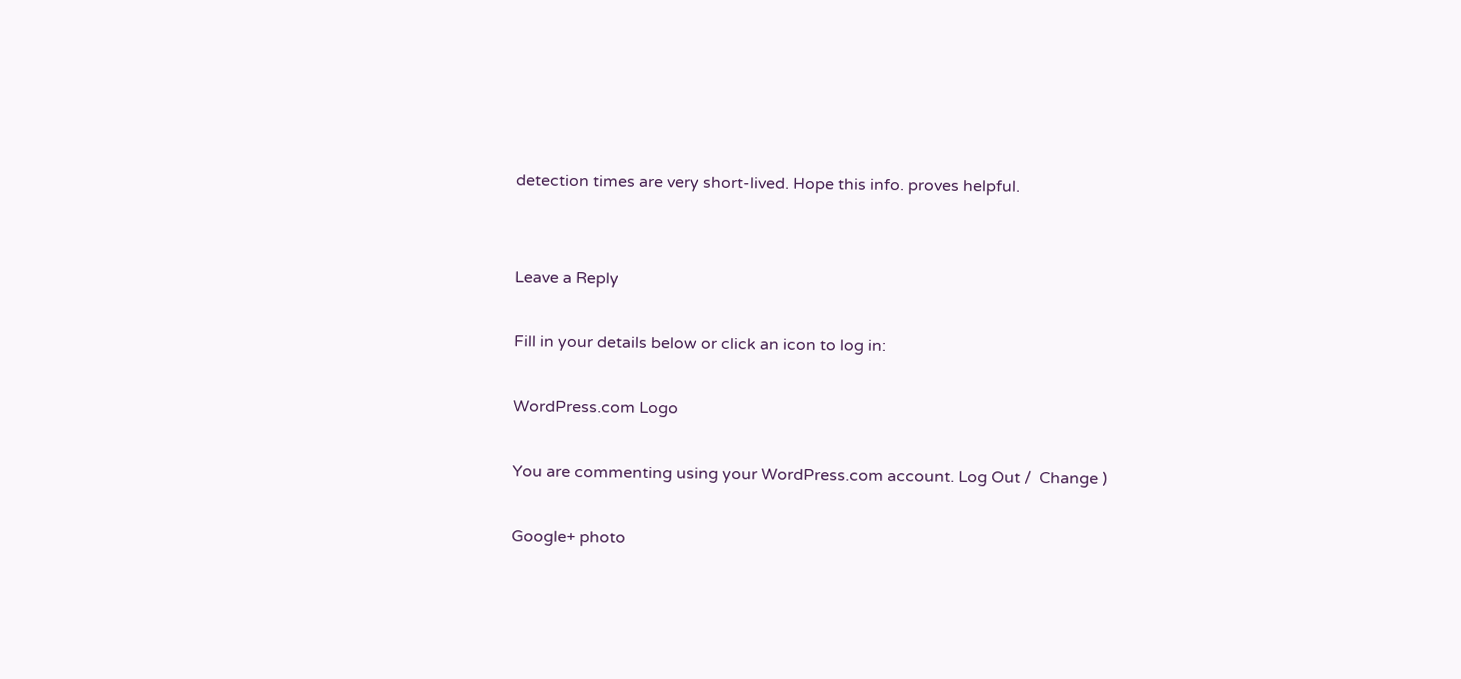detection times are very short-lived. Hope this info. proves helpful.


Leave a Reply

Fill in your details below or click an icon to log in:

WordPress.com Logo

You are commenting using your WordPress.com account. Log Out /  Change )

Google+ photo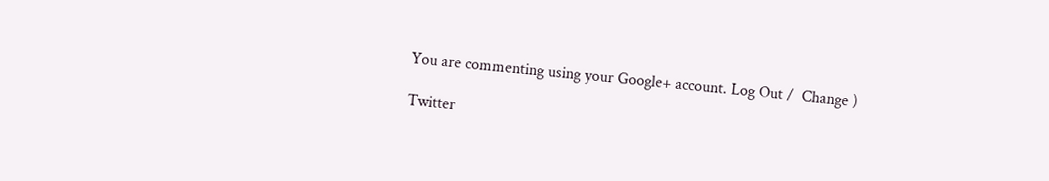You are commenting using your Google+ account. Log Out /  Change )

Twitter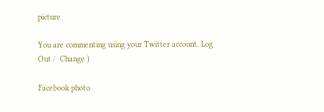picture

You are commenting using your Twitter account. Log Out /  Change )

Facebook photo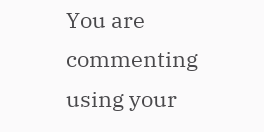You are commenting using your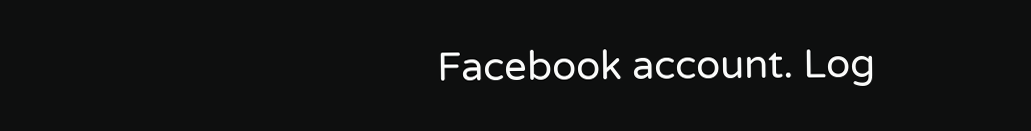Facebook account. Log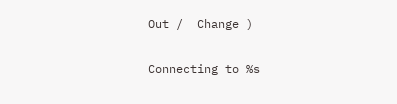Out /  Change )

Connecting to %s